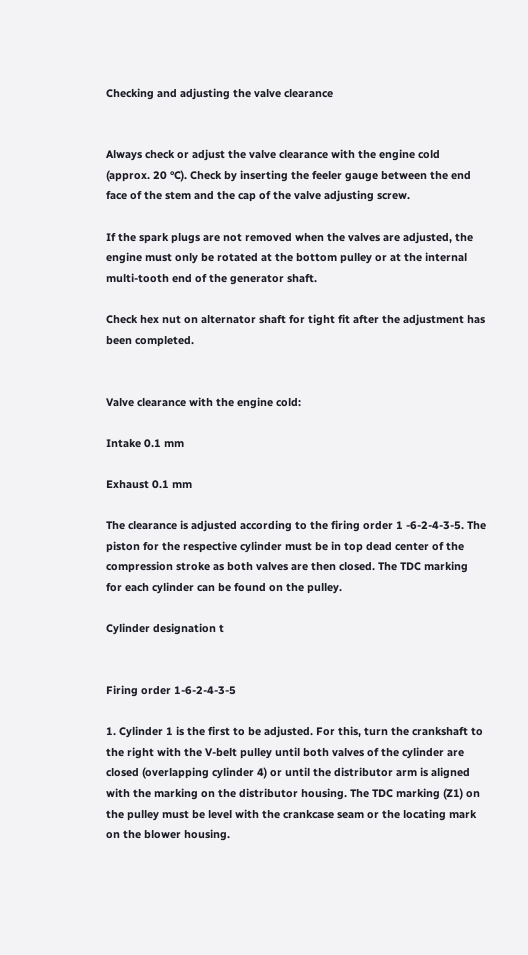Checking and adjusting the valve clearance


Always check or adjust the valve clearance with the engine cold (approx. 20 °C). Check by inserting the feeler gauge between the end face of the stem and the cap of the valve adjusting screw.

If the spark plugs are not removed when the valves are adjusted, the engine must only be rotated at the bottom pulley or at the internal multi-tooth end of the generator shaft.

Check hex nut on alternator shaft for tight fit after the adjustment has been completed.


Valve clearance with the engine cold:

Intake 0.1 mm

Exhaust 0.1 mm

The clearance is adjusted according to the firing order 1 -6-2-4-3-5. The piston for the respective cylinder must be in top dead center of the compression stroke as both valves are then closed. The TDC marking for each cylinder can be found on the pulley.

Cylinder designation t


Firing order 1-6-2-4-3-5

1. Cylinder 1 is the first to be adjusted. For this, turn the crankshaft to the right with the V-belt pulley until both valves of the cylinder are closed (overlapping cylinder 4) or until the distributor arm is aligned with the marking on the distributor housing. The TDC marking (Z1) on the pulley must be level with the crankcase seam or the locating mark on the blower housing.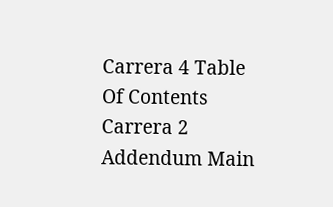Carrera 4 Table Of Contents Carrera 2 Addendum Main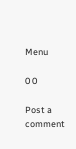Menu

0 0

Post a comment